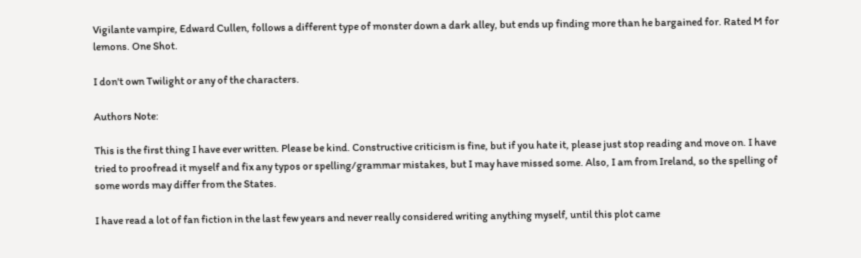Vigilante vampire, Edward Cullen, follows a different type of monster down a dark alley, but ends up finding more than he bargained for. Rated M for lemons. One Shot.

I don't own Twilight or any of the characters.

Authors Note:

This is the first thing I have ever written. Please be kind. Constructive criticism is fine, but if you hate it, please just stop reading and move on. I have tried to proofread it myself and fix any typos or spelling/grammar mistakes, but I may have missed some. Also, I am from Ireland, so the spelling of some words may differ from the States.

I have read a lot of fan fiction in the last few years and never really considered writing anything myself, until this plot came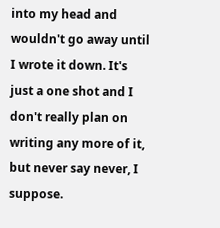into my head and wouldn't go away until I wrote it down. It's just a one shot and I don't really plan on writing any more of it, but never say never, I suppose.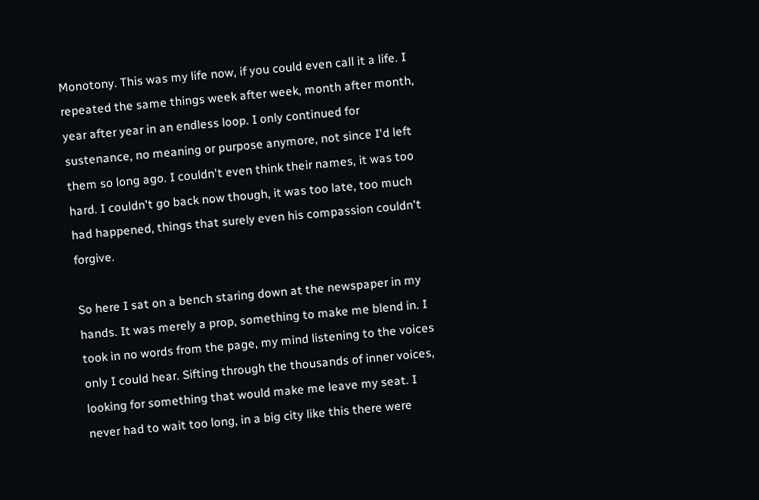Monotony. This was my life now, if you could even call it a life. I repeated the same things week after week, month after month, year after year in an endless loop. I only continued for sustenance, no meaning or purpose anymore, not since I'd left them so long ago. I couldn't even think their names, it was too hard. I couldn't go back now though, it was too late, too much had happened, things that surely even his compassion couldn't forgive.

So here I sat on a bench staring down at the newspaper in my hands. It was merely a prop, something to make me blend in. I took in no words from the page, my mind listening to the voices only I could hear. Sifting through the thousands of inner voices, looking for something that would make me leave my seat. I never had to wait too long, in a big city like this there were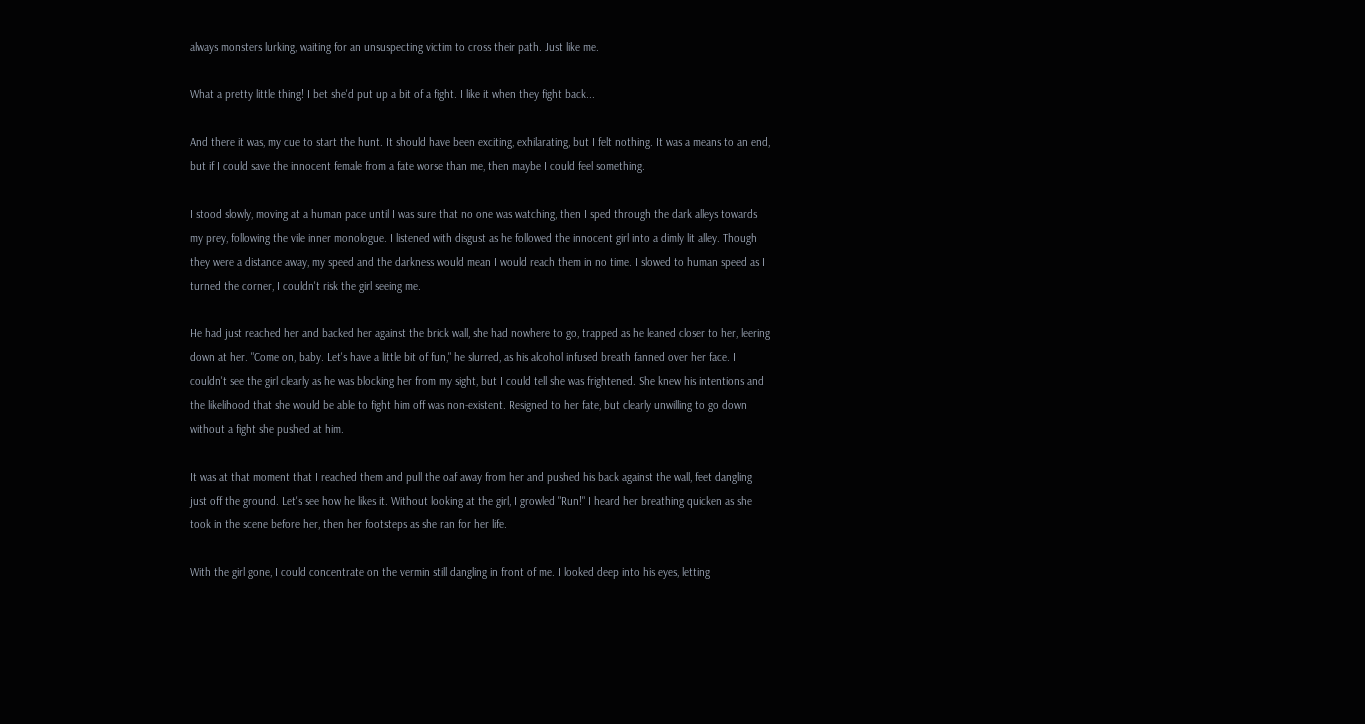always monsters lurking, waiting for an unsuspecting victim to cross their path. Just like me.

What a pretty little thing! I bet she'd put up a bit of a fight. I like it when they fight back...

And there it was, my cue to start the hunt. It should have been exciting, exhilarating, but I felt nothing. It was a means to an end, but if I could save the innocent female from a fate worse than me, then maybe I could feel something.

I stood slowly, moving at a human pace until I was sure that no one was watching, then I sped through the dark alleys towards my prey, following the vile inner monologue. I listened with disgust as he followed the innocent girl into a dimly lit alley. Though they were a distance away, my speed and the darkness would mean I would reach them in no time. I slowed to human speed as I turned the corner, I couldn't risk the girl seeing me.

He had just reached her and backed her against the brick wall, she had nowhere to go, trapped as he leaned closer to her, leering down at her. "Come on, baby. Let's have a little bit of fun," he slurred, as his alcohol infused breath fanned over her face. I couldn't see the girl clearly as he was blocking her from my sight, but I could tell she was frightened. She knew his intentions and the likelihood that she would be able to fight him off was non-existent. Resigned to her fate, but clearly unwilling to go down without a fight she pushed at him.

It was at that moment that I reached them and pull the oaf away from her and pushed his back against the wall, feet dangling just off the ground. Let's see how he likes it. Without looking at the girl, I growled "Run!" I heard her breathing quicken as she took in the scene before her, then her footsteps as she ran for her life.

With the girl gone, I could concentrate on the vermin still dangling in front of me. I looked deep into his eyes, letting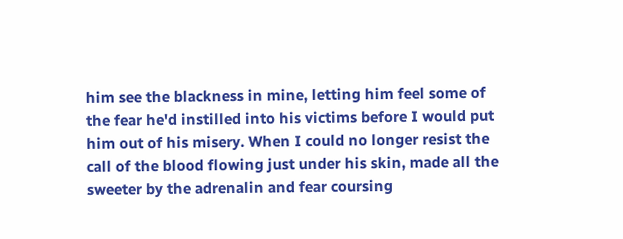him see the blackness in mine, letting him feel some of the fear he'd instilled into his victims before I would put him out of his misery. When I could no longer resist the call of the blood flowing just under his skin, made all the sweeter by the adrenalin and fear coursing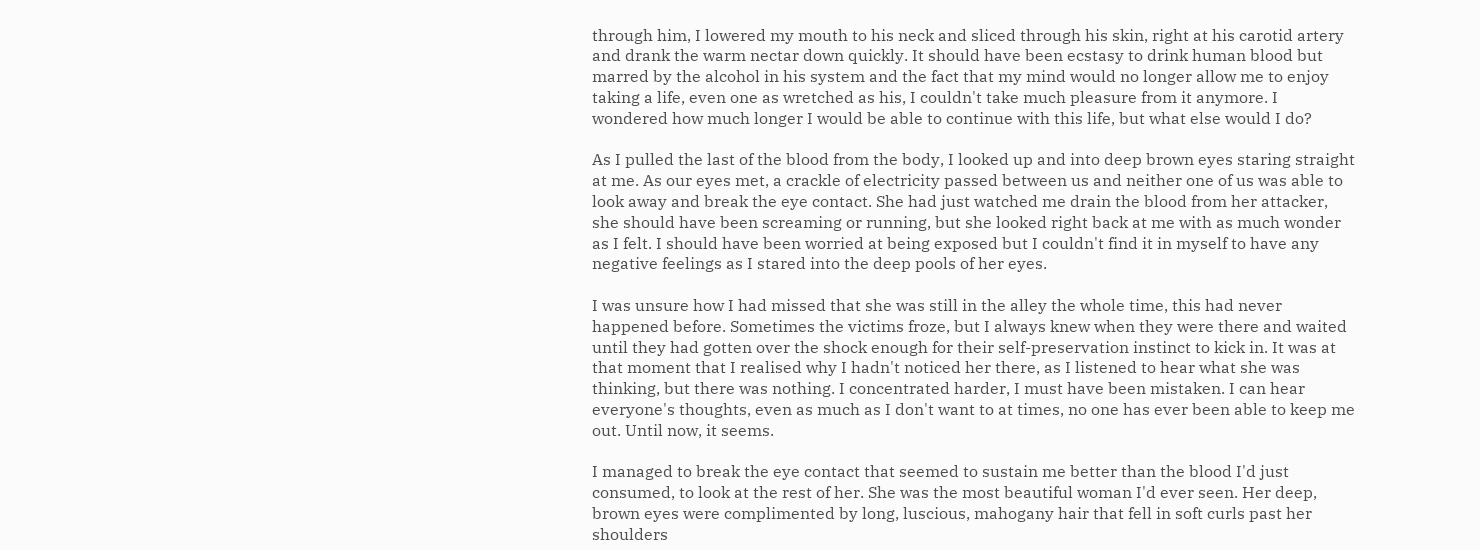through him, I lowered my mouth to his neck and sliced through his skin, right at his carotid artery and drank the warm nectar down quickly. It should have been ecstasy to drink human blood but marred by the alcohol in his system and the fact that my mind would no longer allow me to enjoy taking a life, even one as wretched as his, I couldn't take much pleasure from it anymore. I wondered how much longer I would be able to continue with this life, but what else would I do?

As I pulled the last of the blood from the body, I looked up and into deep brown eyes staring straight at me. As our eyes met, a crackle of electricity passed between us and neither one of us was able to look away and break the eye contact. She had just watched me drain the blood from her attacker, she should have been screaming or running, but she looked right back at me with as much wonder as I felt. I should have been worried at being exposed but I couldn't find it in myself to have any negative feelings as I stared into the deep pools of her eyes.

I was unsure how I had missed that she was still in the alley the whole time, this had never happened before. Sometimes the victims froze, but I always knew when they were there and waited until they had gotten over the shock enough for their self-preservation instinct to kick in. It was at that moment that I realised why I hadn't noticed her there, as I listened to hear what she was thinking, but there was nothing. I concentrated harder, I must have been mistaken. I can hear everyone's thoughts, even as much as I don't want to at times, no one has ever been able to keep me out. Until now, it seems.

I managed to break the eye contact that seemed to sustain me better than the blood I'd just consumed, to look at the rest of her. She was the most beautiful woman I'd ever seen. Her deep, brown eyes were complimented by long, luscious, mahogany hair that fell in soft curls past her shoulders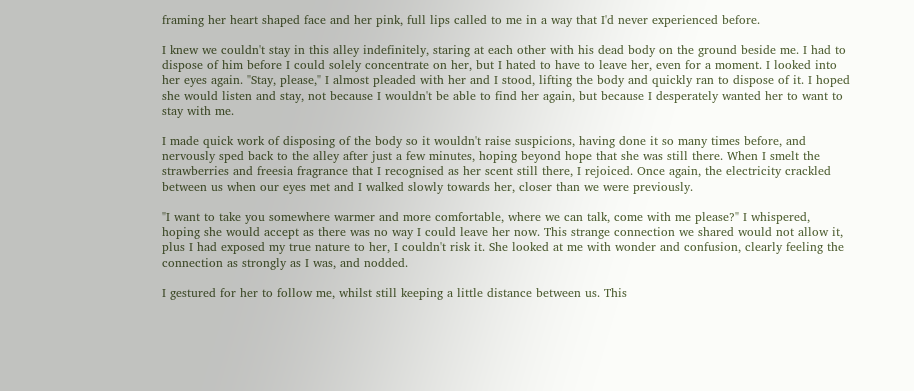framing her heart shaped face and her pink, full lips called to me in a way that I'd never experienced before.

I knew we couldn't stay in this alley indefinitely, staring at each other with his dead body on the ground beside me. I had to dispose of him before I could solely concentrate on her, but I hated to have to leave her, even for a moment. I looked into her eyes again. "Stay, please," I almost pleaded with her and I stood, lifting the body and quickly ran to dispose of it. I hoped she would listen and stay, not because I wouldn't be able to find her again, but because I desperately wanted her to want to stay with me.

I made quick work of disposing of the body so it wouldn't raise suspicions, having done it so many times before, and nervously sped back to the alley after just a few minutes, hoping beyond hope that she was still there. When I smelt the strawberries and freesia fragrance that I recognised as her scent still there, I rejoiced. Once again, the electricity crackled between us when our eyes met and I walked slowly towards her, closer than we were previously.

"I want to take you somewhere warmer and more comfortable, where we can talk, come with me please?" I whispered, hoping she would accept as there was no way I could leave her now. This strange connection we shared would not allow it, plus I had exposed my true nature to her, I couldn't risk it. She looked at me with wonder and confusion, clearly feeling the connection as strongly as I was, and nodded.

I gestured for her to follow me, whilst still keeping a little distance between us. This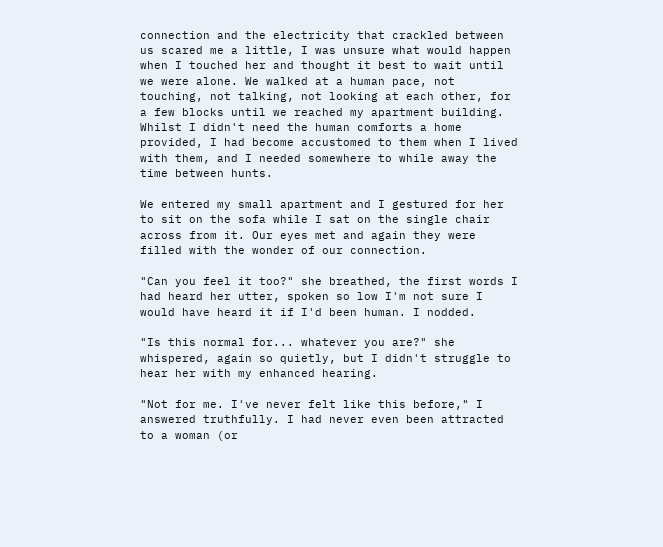connection and the electricity that crackled between us scared me a little, I was unsure what would happen when I touched her and thought it best to wait until we were alone. We walked at a human pace, not touching, not talking, not looking at each other, for a few blocks until we reached my apartment building. Whilst I didn't need the human comforts a home provided, I had become accustomed to them when I lived with them, and I needed somewhere to while away the time between hunts.

We entered my small apartment and I gestured for her to sit on the sofa while I sat on the single chair across from it. Our eyes met and again they were filled with the wonder of our connection.

"Can you feel it too?" she breathed, the first words I had heard her utter, spoken so low I'm not sure I would have heard it if I'd been human. I nodded.

"Is this normal for... whatever you are?" she whispered, again so quietly, but I didn't struggle to hear her with my enhanced hearing.

"Not for me. I've never felt like this before," I answered truthfully. I had never even been attracted to a woman (or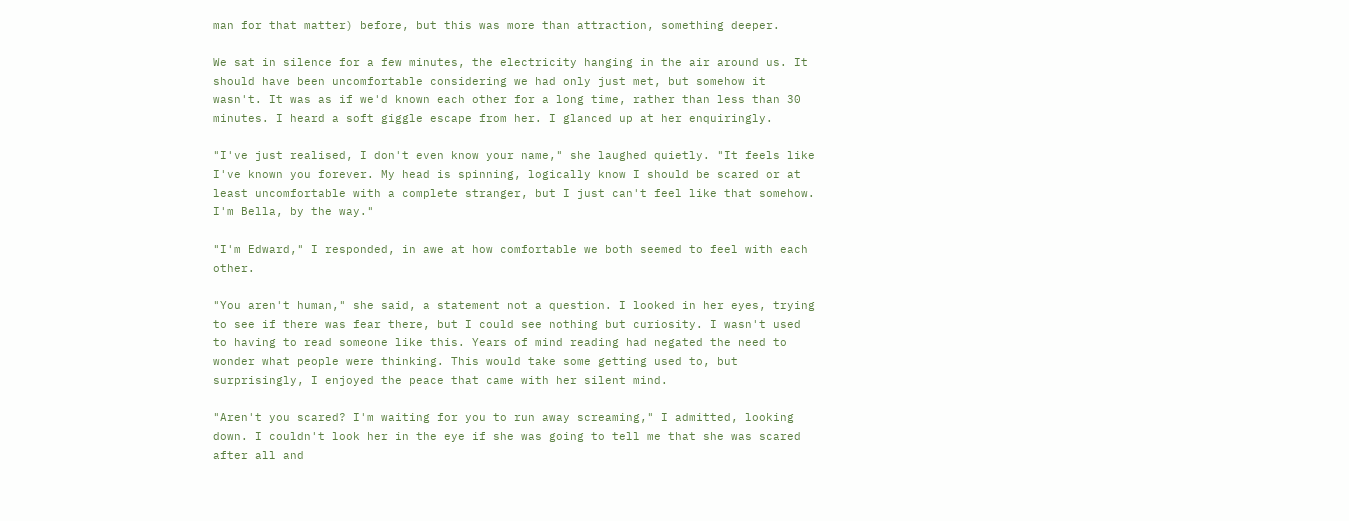man for that matter) before, but this was more than attraction, something deeper.

We sat in silence for a few minutes, the electricity hanging in the air around us. It should have been uncomfortable considering we had only just met, but somehow it wasn't. It was as if we'd known each other for a long time, rather than less than 30 minutes. I heard a soft giggle escape from her. I glanced up at her enquiringly.

"I've just realised, I don't even know your name," she laughed quietly. "It feels like I've known you forever. My head is spinning, logically know I should be scared or at least uncomfortable with a complete stranger, but I just can't feel like that somehow. I'm Bella, by the way."

"I'm Edward," I responded, in awe at how comfortable we both seemed to feel with each other.

"You aren't human," she said, a statement not a question. I looked in her eyes, trying to see if there was fear there, but I could see nothing but curiosity. I wasn't used to having to read someone like this. Years of mind reading had negated the need to wonder what people were thinking. This would take some getting used to, but surprisingly, I enjoyed the peace that came with her silent mind.

"Aren't you scared? I'm waiting for you to run away screaming," I admitted, looking down. I couldn't look her in the eye if she was going to tell me that she was scared after all and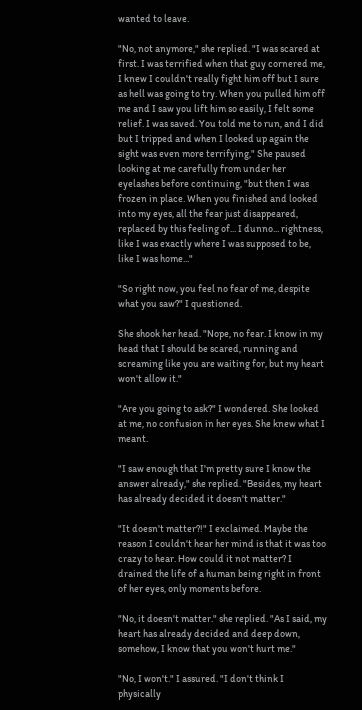wanted to leave.

"No, not anymore," she replied. "I was scared at first. I was terrified when that guy cornered me, I knew I couldn't really fight him off but I sure as hell was going to try. When you pulled him off me and I saw you lift him so easily, I felt some relief. I was saved. You told me to run, and I did but I tripped and when I looked up again the sight was even more terrifying," She paused looking at me carefully from under her eyelashes before continuing, "but then I was frozen in place. When you finished and looked into my eyes, all the fear just disappeared, replaced by this feeling of... I dunno... rightness, like I was exactly where I was supposed to be, like I was home..."

"So right now, you feel no fear of me, despite what you saw?" I questioned.

She shook her head. "Nope, no fear. I know in my head that I should be scared, running and screaming like you are waiting for, but my heart won't allow it."

"Are you going to ask?" I wondered. She looked at me, no confusion in her eyes. She knew what I meant.

"I saw enough that I'm pretty sure I know the answer already," she replied. "Besides, my heart has already decided it doesn't matter."

"It doesn't matter?!" I exclaimed. Maybe the reason I couldn't hear her mind is that it was too crazy to hear. How could it not matter? I drained the life of a human being right in front of her eyes, only moments before.

"No, it doesn't matter." she replied. "As I said, my heart has already decided and deep down, somehow, I know that you won't hurt me."

"No, I won't." I assured. "I don't think I physically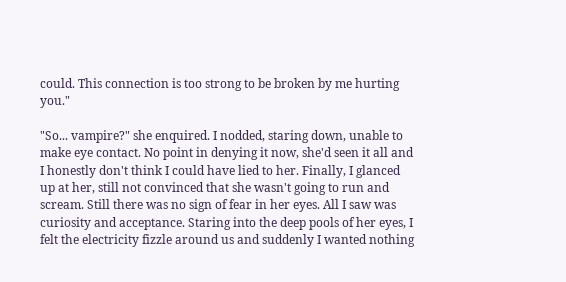could. This connection is too strong to be broken by me hurting you."

"So... vampire?" she enquired. I nodded, staring down, unable to make eye contact. No point in denying it now, she'd seen it all and I honestly don't think I could have lied to her. Finally, I glanced up at her, still not convinced that she wasn't going to run and scream. Still there was no sign of fear in her eyes. All I saw was curiosity and acceptance. Staring into the deep pools of her eyes, I felt the electricity fizzle around us and suddenly I wanted nothing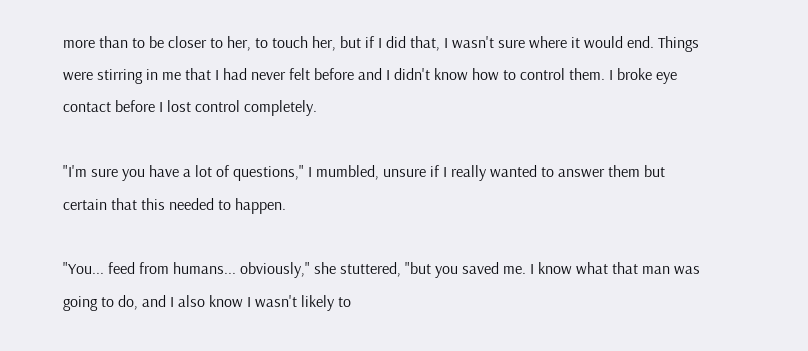more than to be closer to her, to touch her, but if I did that, I wasn't sure where it would end. Things were stirring in me that I had never felt before and I didn't know how to control them. I broke eye contact before I lost control completely.

"I'm sure you have a lot of questions," I mumbled, unsure if I really wanted to answer them but certain that this needed to happen.

"You... feed from humans... obviously," she stuttered, "but you saved me. I know what that man was going to do, and I also know I wasn't likely to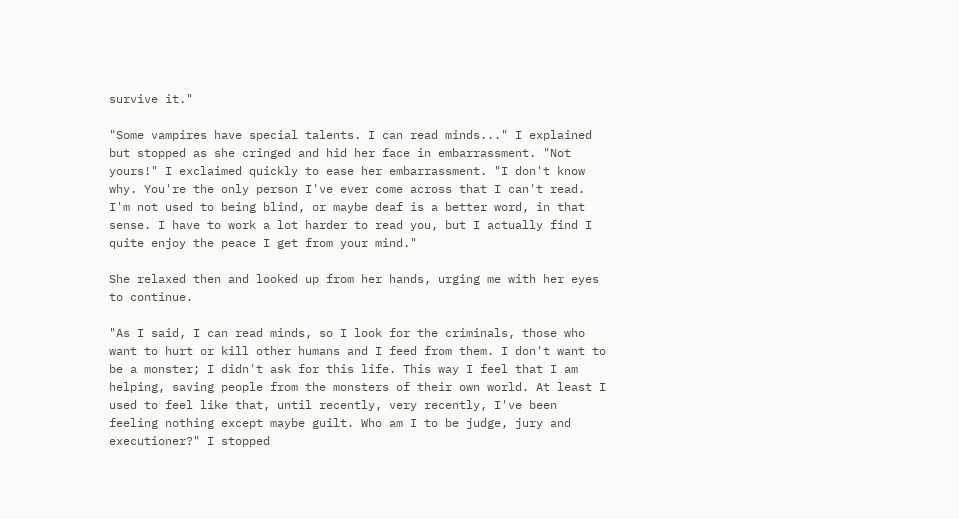survive it."

"Some vampires have special talents. I can read minds..." I explained but stopped as she cringed and hid her face in embarrassment. "Not yours!" I exclaimed quickly to ease her embarrassment. "I don't know why. You're the only person I've ever come across that I can't read. I'm not used to being blind, or maybe deaf is a better word, in that sense. I have to work a lot harder to read you, but I actually find I quite enjoy the peace I get from your mind."

She relaxed then and looked up from her hands, urging me with her eyes to continue.

"As I said, I can read minds, so I look for the criminals, those who want to hurt or kill other humans and I feed from them. I don't want to be a monster; I didn't ask for this life. This way I feel that I am helping, saving people from the monsters of their own world. At least I used to feel like that, until recently, very recently, I've been feeling nothing except maybe guilt. Who am I to be judge, jury and executioner?" I stopped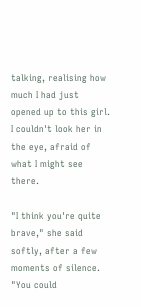talking, realising how much I had just opened up to this girl. I couldn't look her in the eye, afraid of what I might see there.

"I think you're quite brave," she said softly, after a few moments of silence. "You could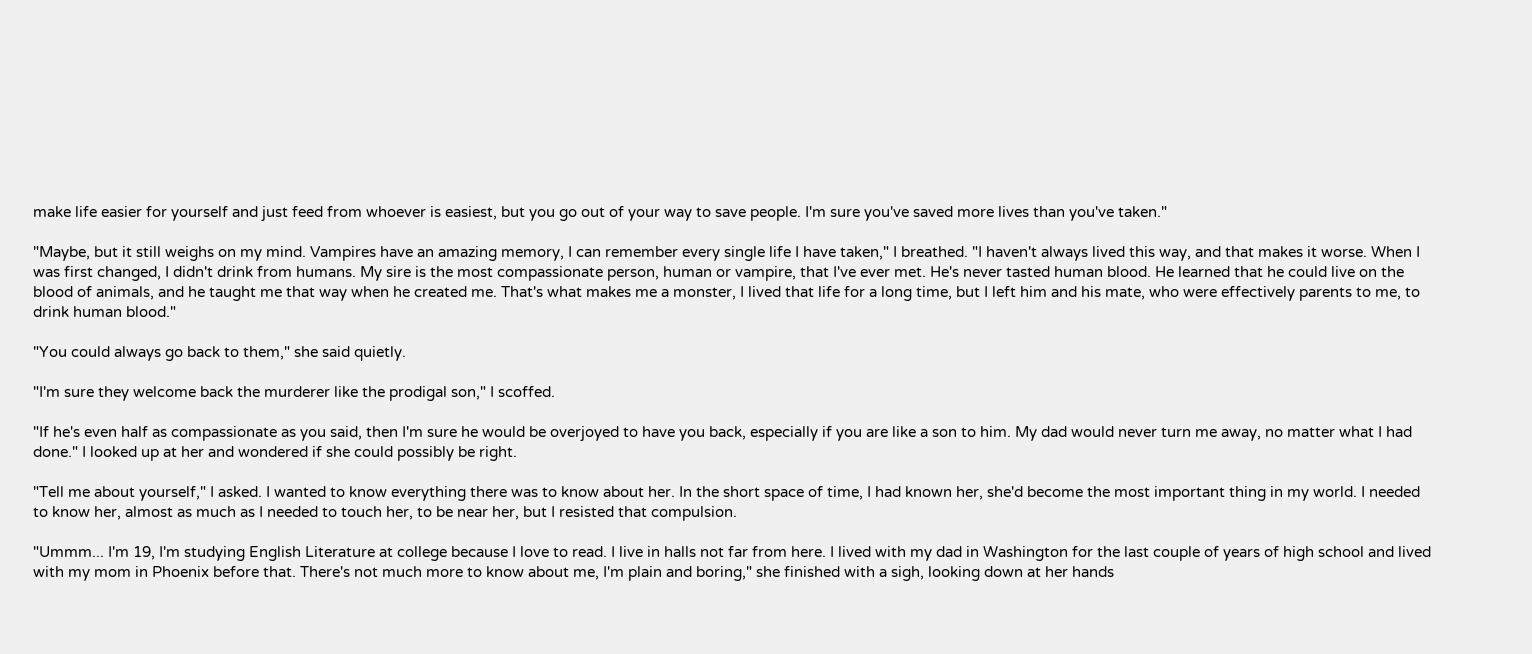make life easier for yourself and just feed from whoever is easiest, but you go out of your way to save people. I'm sure you've saved more lives than you've taken."

"Maybe, but it still weighs on my mind. Vampires have an amazing memory, I can remember every single life I have taken," I breathed. "I haven't always lived this way, and that makes it worse. When I was first changed, I didn't drink from humans. My sire is the most compassionate person, human or vampire, that I've ever met. He's never tasted human blood. He learned that he could live on the blood of animals, and he taught me that way when he created me. That's what makes me a monster, I lived that life for a long time, but I left him and his mate, who were effectively parents to me, to drink human blood."

"You could always go back to them," she said quietly.

"I'm sure they welcome back the murderer like the prodigal son," I scoffed.

"If he's even half as compassionate as you said, then I'm sure he would be overjoyed to have you back, especially if you are like a son to him. My dad would never turn me away, no matter what I had done." I looked up at her and wondered if she could possibly be right.

"Tell me about yourself," I asked. I wanted to know everything there was to know about her. In the short space of time, I had known her, she'd become the most important thing in my world. I needed to know her, almost as much as I needed to touch her, to be near her, but I resisted that compulsion.

"Ummm... I'm 19, I'm studying English Literature at college because I love to read. I live in halls not far from here. I lived with my dad in Washington for the last couple of years of high school and lived with my mom in Phoenix before that. There's not much more to know about me, I'm plain and boring," she finished with a sigh, looking down at her hands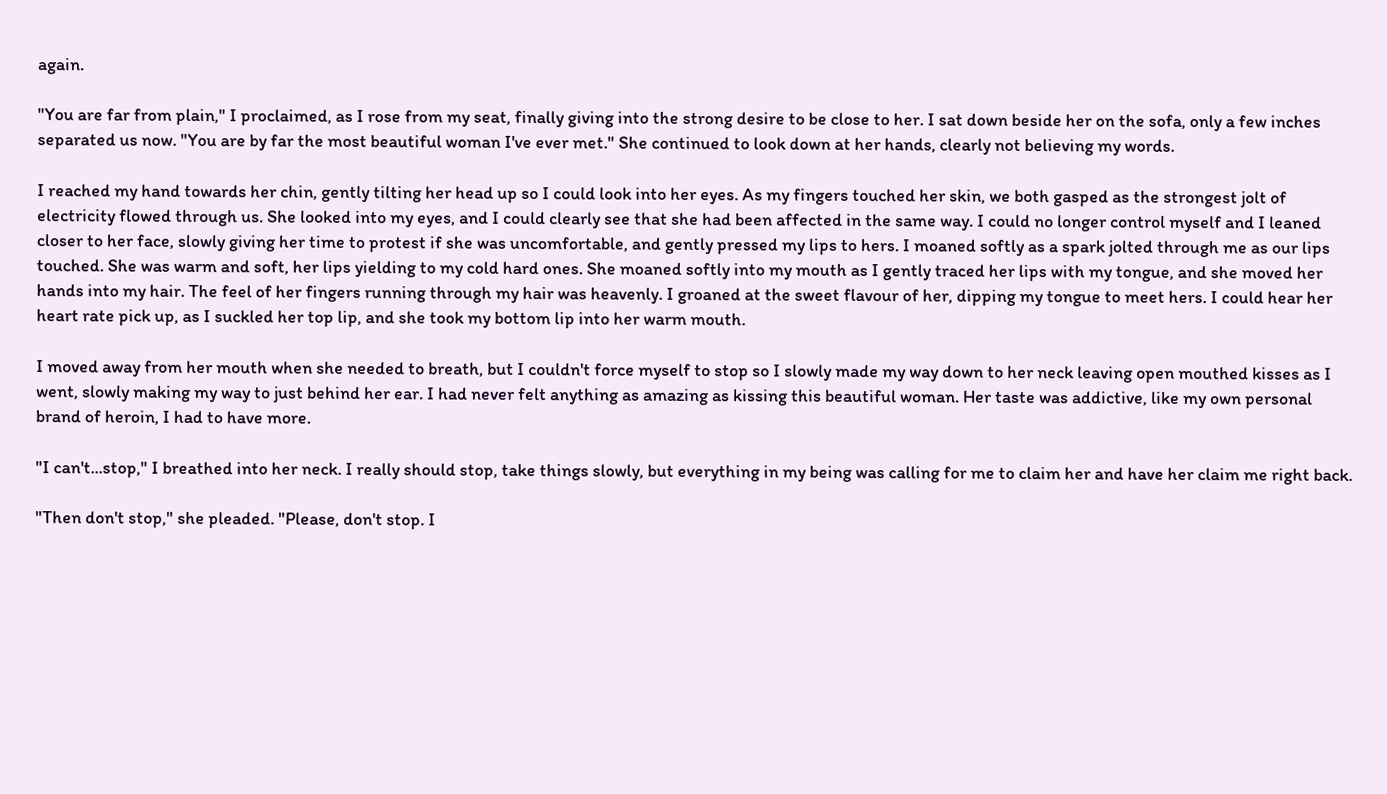again.

"You are far from plain," I proclaimed, as I rose from my seat, finally giving into the strong desire to be close to her. I sat down beside her on the sofa, only a few inches separated us now. "You are by far the most beautiful woman I've ever met." She continued to look down at her hands, clearly not believing my words.

I reached my hand towards her chin, gently tilting her head up so I could look into her eyes. As my fingers touched her skin, we both gasped as the strongest jolt of electricity flowed through us. She looked into my eyes, and I could clearly see that she had been affected in the same way. I could no longer control myself and I leaned closer to her face, slowly giving her time to protest if she was uncomfortable, and gently pressed my lips to hers. I moaned softly as a spark jolted through me as our lips touched. She was warm and soft, her lips yielding to my cold hard ones. She moaned softly into my mouth as I gently traced her lips with my tongue, and she moved her hands into my hair. The feel of her fingers running through my hair was heavenly. I groaned at the sweet flavour of her, dipping my tongue to meet hers. I could hear her heart rate pick up, as I suckled her top lip, and she took my bottom lip into her warm mouth.

I moved away from her mouth when she needed to breath, but I couldn't force myself to stop so I slowly made my way down to her neck leaving open mouthed kisses as I went, slowly making my way to just behind her ear. I had never felt anything as amazing as kissing this beautiful woman. Her taste was addictive, like my own personal brand of heroin, I had to have more.

"I can't...stop," I breathed into her neck. I really should stop, take things slowly, but everything in my being was calling for me to claim her and have her claim me right back.

"Then don't stop," she pleaded. "Please, don't stop. I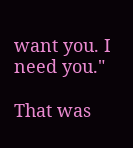want you. I need you."

That was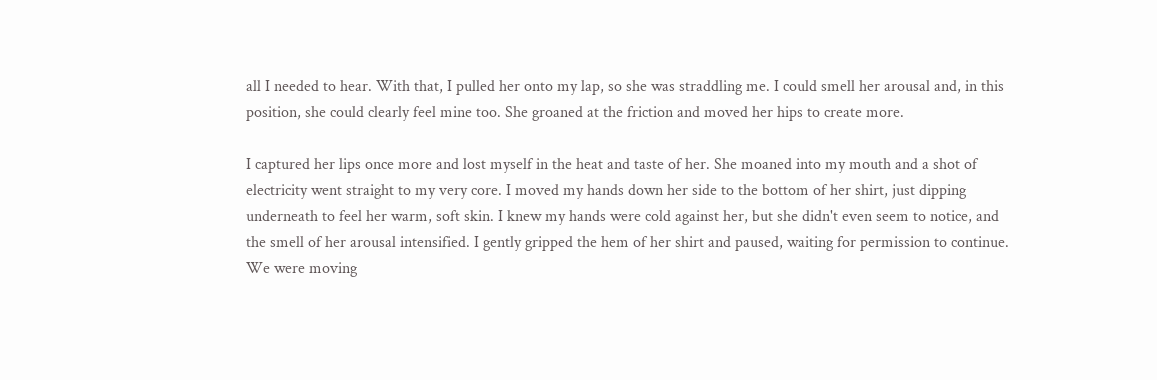all I needed to hear. With that, I pulled her onto my lap, so she was straddling me. I could smell her arousal and, in this position, she could clearly feel mine too. She groaned at the friction and moved her hips to create more.

I captured her lips once more and lost myself in the heat and taste of her. She moaned into my mouth and a shot of electricity went straight to my very core. I moved my hands down her side to the bottom of her shirt, just dipping underneath to feel her warm, soft skin. I knew my hands were cold against her, but she didn't even seem to notice, and the smell of her arousal intensified. I gently gripped the hem of her shirt and paused, waiting for permission to continue. We were moving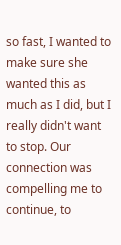so fast, I wanted to make sure she wanted this as much as I did, but I really didn't want to stop. Our connection was compelling me to continue, to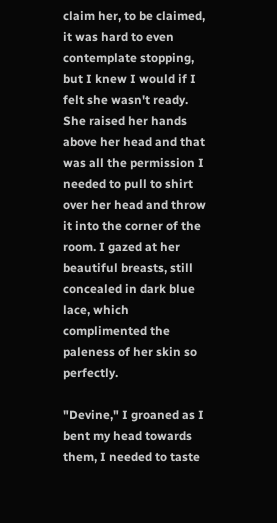claim her, to be claimed, it was hard to even contemplate stopping, but I knew I would if I felt she wasn't ready. She raised her hands above her head and that was all the permission I needed to pull to shirt over her head and throw it into the corner of the room. I gazed at her beautiful breasts, still concealed in dark blue lace, which complimented the paleness of her skin so perfectly.

"Devine," I groaned as I bent my head towards them, I needed to taste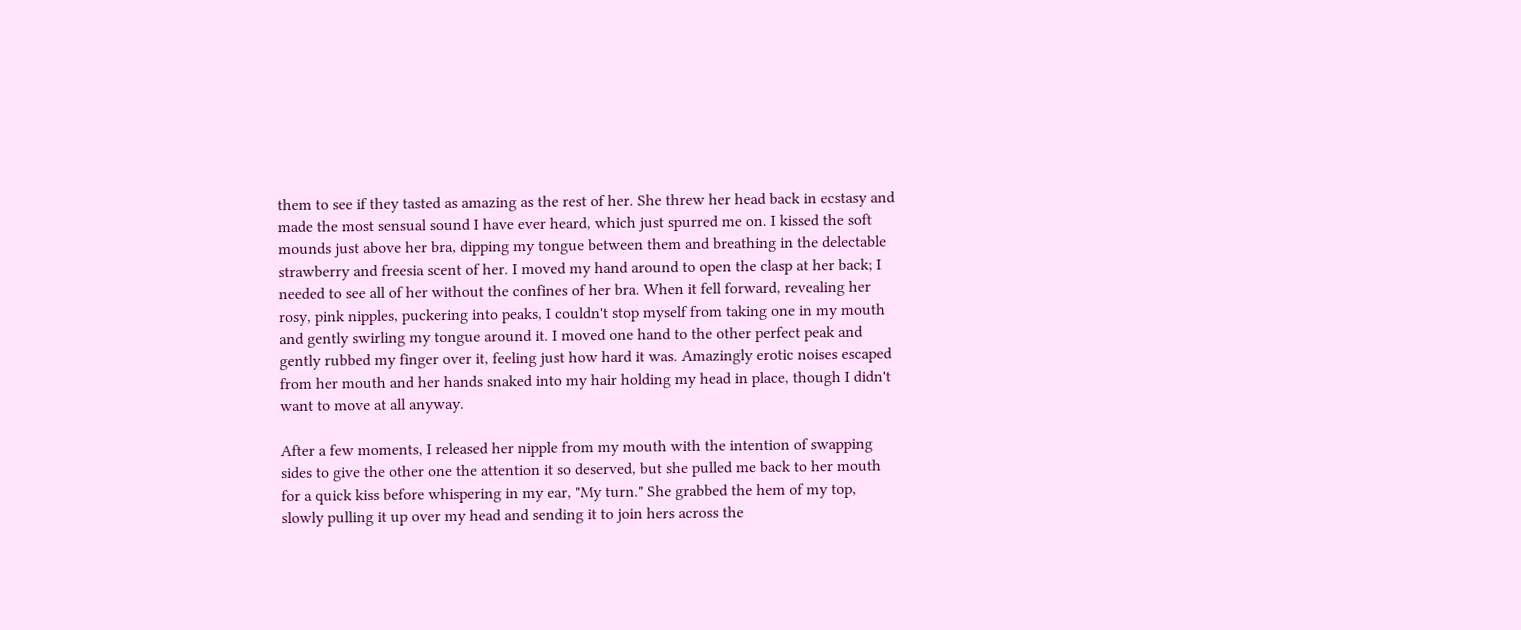them to see if they tasted as amazing as the rest of her. She threw her head back in ecstasy and made the most sensual sound I have ever heard, which just spurred me on. I kissed the soft mounds just above her bra, dipping my tongue between them and breathing in the delectable strawberry and freesia scent of her. I moved my hand around to open the clasp at her back; I needed to see all of her without the confines of her bra. When it fell forward, revealing her rosy, pink nipples, puckering into peaks, I couldn't stop myself from taking one in my mouth and gently swirling my tongue around it. I moved one hand to the other perfect peak and gently rubbed my finger over it, feeling just how hard it was. Amazingly erotic noises escaped from her mouth and her hands snaked into my hair holding my head in place, though I didn't want to move at all anyway.

After a few moments, I released her nipple from my mouth with the intention of swapping sides to give the other one the attention it so deserved, but she pulled me back to her mouth for a quick kiss before whispering in my ear, "My turn." She grabbed the hem of my top, slowly pulling it up over my head and sending it to join hers across the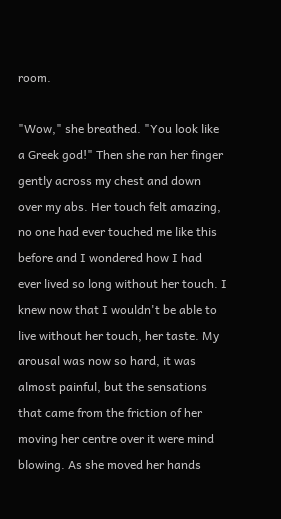room.

"Wow," she breathed. "You look like a Greek god!" Then she ran her finger gently across my chest and down over my abs. Her touch felt amazing, no one had ever touched me like this before and I wondered how I had ever lived so long without her touch. I knew now that I wouldn't be able to live without her touch, her taste. My arousal was now so hard, it was almost painful, but the sensations that came from the friction of her moving her centre over it were mind blowing. As she moved her hands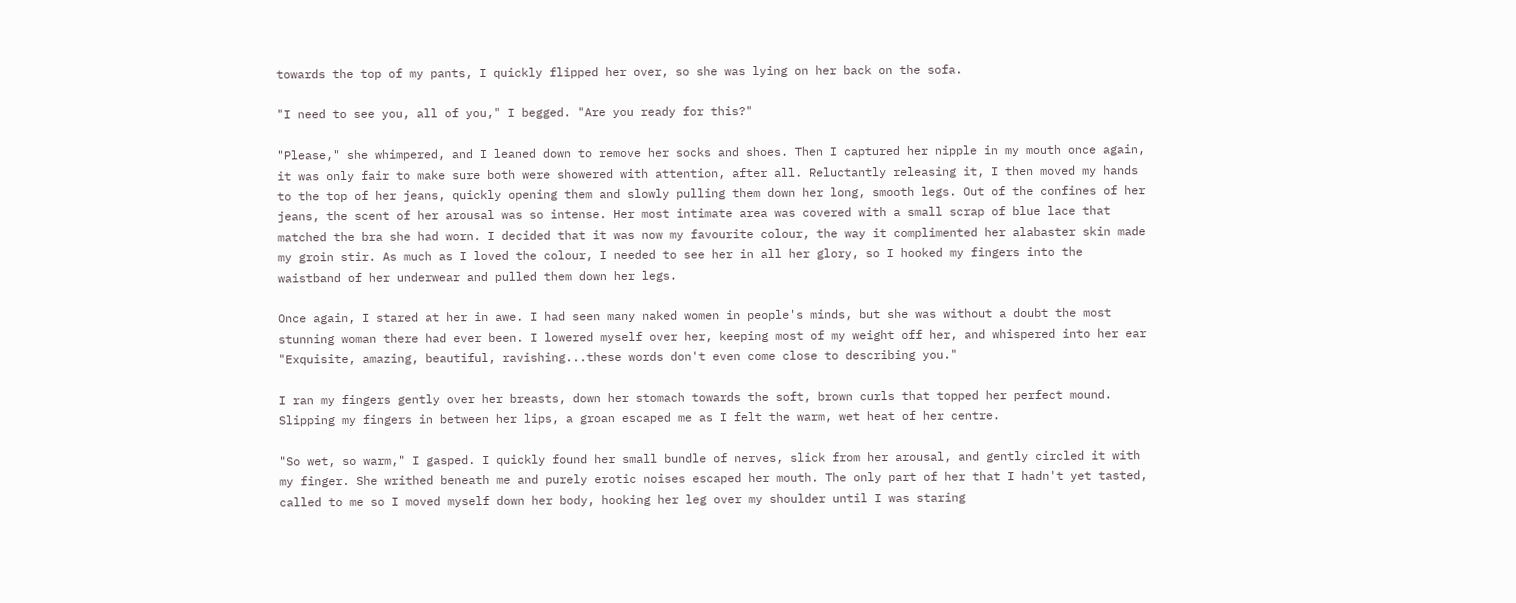towards the top of my pants, I quickly flipped her over, so she was lying on her back on the sofa.

"I need to see you, all of you," I begged. "Are you ready for this?"

"Please," she whimpered, and I leaned down to remove her socks and shoes. Then I captured her nipple in my mouth once again, it was only fair to make sure both were showered with attention, after all. Reluctantly releasing it, I then moved my hands to the top of her jeans, quickly opening them and slowly pulling them down her long, smooth legs. Out of the confines of her jeans, the scent of her arousal was so intense. Her most intimate area was covered with a small scrap of blue lace that matched the bra she had worn. I decided that it was now my favourite colour, the way it complimented her alabaster skin made my groin stir. As much as I loved the colour, I needed to see her in all her glory, so I hooked my fingers into the waistband of her underwear and pulled them down her legs.

Once again, I stared at her in awe. I had seen many naked women in people's minds, but she was without a doubt the most stunning woman there had ever been. I lowered myself over her, keeping most of my weight off her, and whispered into her ear "Exquisite, amazing, beautiful, ravishing...these words don't even come close to describing you."

I ran my fingers gently over her breasts, down her stomach towards the soft, brown curls that topped her perfect mound. Slipping my fingers in between her lips, a groan escaped me as I felt the warm, wet heat of her centre.

"So wet, so warm," I gasped. I quickly found her small bundle of nerves, slick from her arousal, and gently circled it with my finger. She writhed beneath me and purely erotic noises escaped her mouth. The only part of her that I hadn't yet tasted, called to me so I moved myself down her body, hooking her leg over my shoulder until I was staring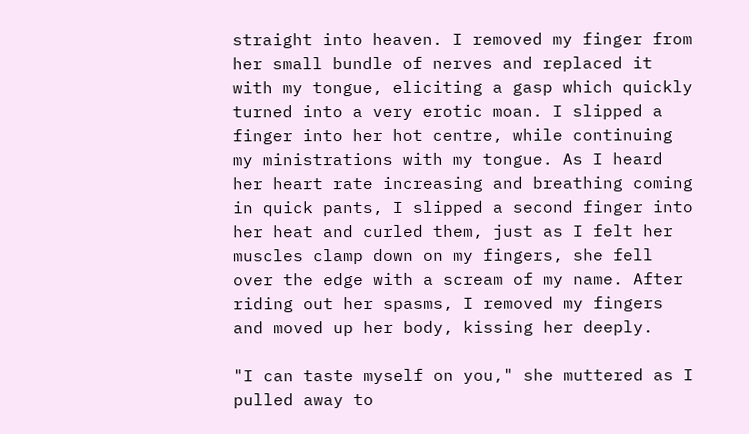straight into heaven. I removed my finger from her small bundle of nerves and replaced it with my tongue, eliciting a gasp which quickly turned into a very erotic moan. I slipped a finger into her hot centre, while continuing my ministrations with my tongue. As I heard her heart rate increasing and breathing coming in quick pants, I slipped a second finger into her heat and curled them, just as I felt her muscles clamp down on my fingers, she fell over the edge with a scream of my name. After riding out her spasms, I removed my fingers and moved up her body, kissing her deeply.

"I can taste myself on you," she muttered as I pulled away to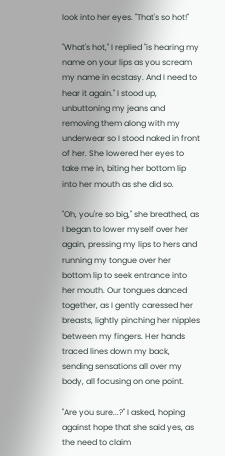look into her eyes. "That's so hot!"

"What's hot," I replied "is hearing my name on your lips as you scream my name in ecstasy. And I need to hear it again." I stood up, unbuttoning my jeans and removing them along with my underwear so I stood naked in front of her. She lowered her eyes to take me in, biting her bottom lip into her mouth as she did so.

"Oh, you're so big," she breathed, as I began to lower myself over her again, pressing my lips to hers and running my tongue over her bottom lip to seek entrance into her mouth. Our tongues danced together, as I gently caressed her breasts, lightly pinching her nipples between my fingers. Her hands traced lines down my back, sending sensations all over my body, all focusing on one point.

"Are you sure...?" I asked, hoping against hope that she said yes, as the need to claim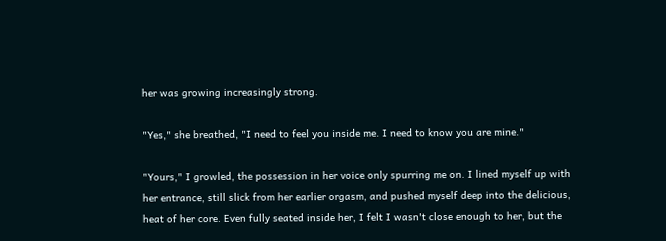her was growing increasingly strong.

"Yes," she breathed, "I need to feel you inside me. I need to know you are mine."

"Yours," I growled, the possession in her voice only spurring me on. I lined myself up with her entrance, still slick from her earlier orgasm, and pushed myself deep into the delicious, heat of her core. Even fully seated inside her, I felt I wasn't close enough to her, but the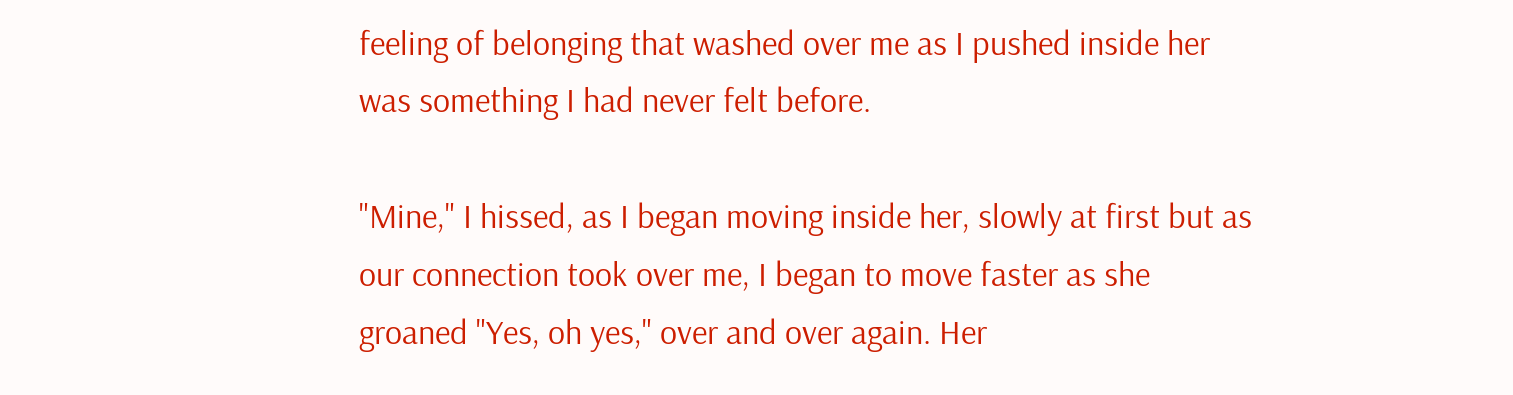feeling of belonging that washed over me as I pushed inside her was something I had never felt before.

"Mine," I hissed, as I began moving inside her, slowly at first but as our connection took over me, I began to move faster as she groaned "Yes, oh yes," over and over again. Her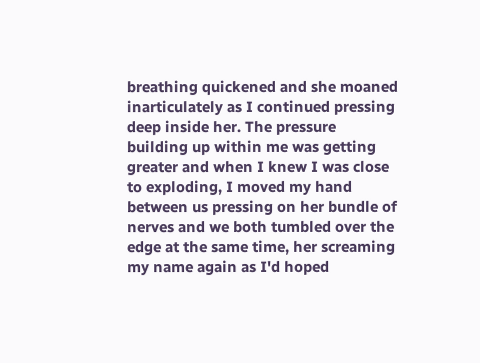breathing quickened and she moaned inarticulately as I continued pressing deep inside her. The pressure building up within me was getting greater and when I knew I was close to exploding, I moved my hand between us pressing on her bundle of nerves and we both tumbled over the edge at the same time, her screaming my name again as I'd hoped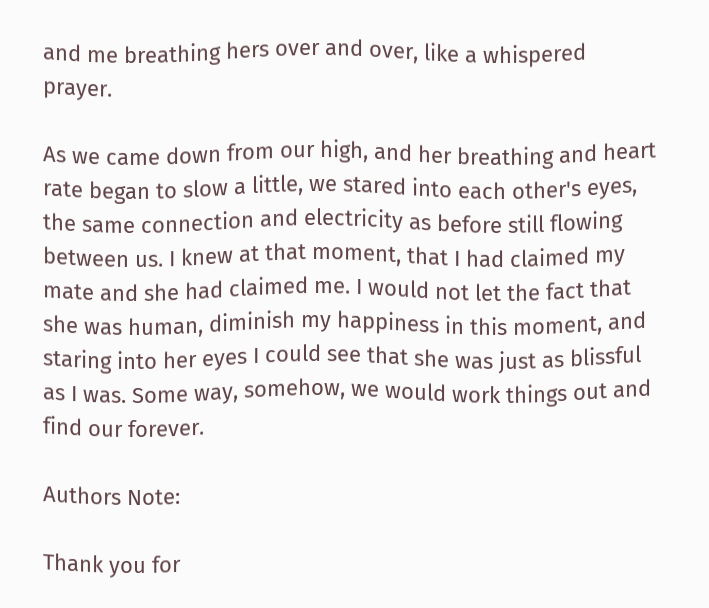and me breathing hers over and over, like a whispered prayer.

As we came down from our high, and her breathing and heart rate began to slow a little, we stared into each other's eyes, the same connection and electricity as before still flowing between us. I knew at that moment, that I had claimed my mate and she had claimed me. I would not let the fact that she was human, diminish my happiness in this moment, and staring into her eyes I could see that she was just as blissful as I was. Some way, somehow, we would work things out and find our forever.

Authors Note:

Thank you for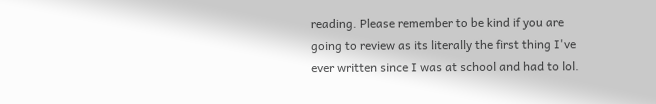reading. Please remember to be kind if you are going to review as its literally the first thing I've ever written since I was at school and had to lol.